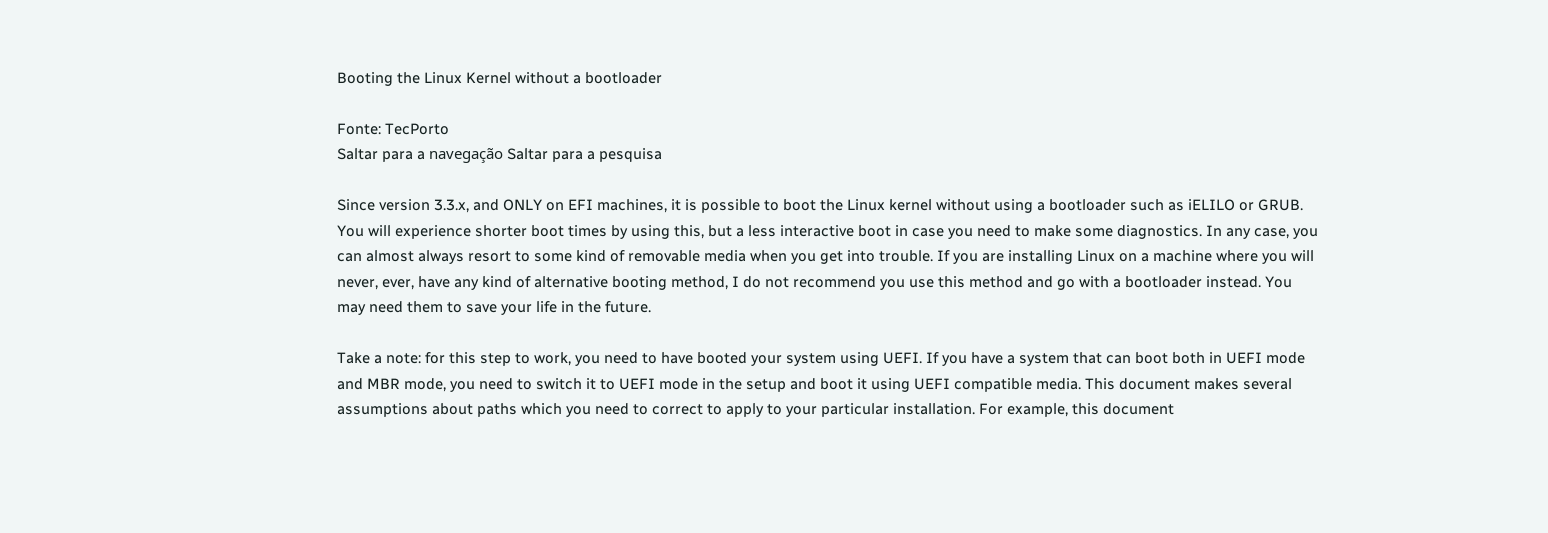Booting the Linux Kernel without a bootloader

Fonte: TecPorto
Saltar para a navegação Saltar para a pesquisa

Since version 3.3.x, and ONLY on EFI machines, it is possible to boot the Linux kernel without using a bootloader such as iELILO or GRUB. You will experience shorter boot times by using this, but a less interactive boot in case you need to make some diagnostics. In any case, you can almost always resort to some kind of removable media when you get into trouble. If you are installing Linux on a machine where you will never, ever, have any kind of alternative booting method, I do not recommend you use this method and go with a bootloader instead. You may need them to save your life in the future.

Take a note: for this step to work, you need to have booted your system using UEFI. If you have a system that can boot both in UEFI mode and MBR mode, you need to switch it to UEFI mode in the setup and boot it using UEFI compatible media. This document makes several assumptions about paths which you need to correct to apply to your particular installation. For example, this document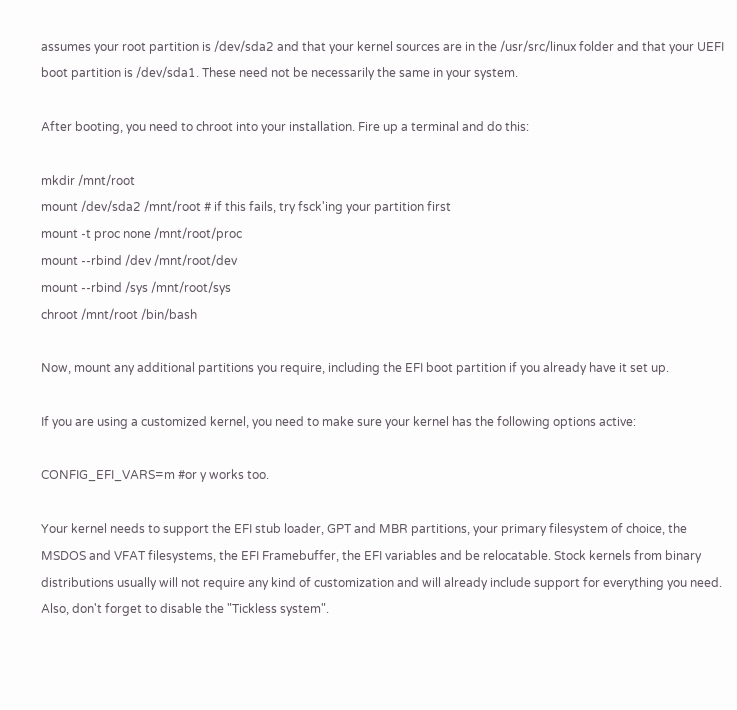assumes your root partition is /dev/sda2 and that your kernel sources are in the /usr/src/linux folder and that your UEFI boot partition is /dev/sda1. These need not be necessarily the same in your system.

After booting, you need to chroot into your installation. Fire up a terminal and do this:

mkdir /mnt/root
mount /dev/sda2 /mnt/root # if this fails, try fsck'ing your partition first
mount -t proc none /mnt/root/proc
mount --rbind /dev /mnt/root/dev
mount --rbind /sys /mnt/root/sys
chroot /mnt/root /bin/bash

Now, mount any additional partitions you require, including the EFI boot partition if you already have it set up.

If you are using a customized kernel, you need to make sure your kernel has the following options active:

CONFIG_EFI_VARS=m #or y works too.

Your kernel needs to support the EFI stub loader, GPT and MBR partitions, your primary filesystem of choice, the MSDOS and VFAT filesystems, the EFI Framebuffer, the EFI variables and be relocatable. Stock kernels from binary distributions usually will not require any kind of customization and will already include support for everything you need. Also, don't forget to disable the "Tickless system".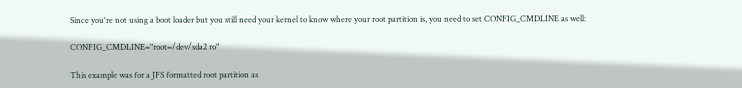Since you're not using a boot loader but you still need your kernel to know where your root partition is, you need to set CONFIG_CMDLINE as well:

CONFIG_CMDLINE="root=/dev/sda2 ro"

This example was for a JFS formatted root partition as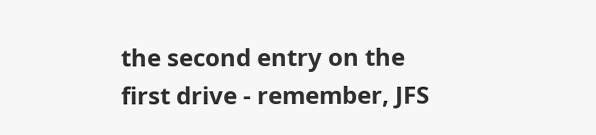the second entry on the first drive - remember, JFS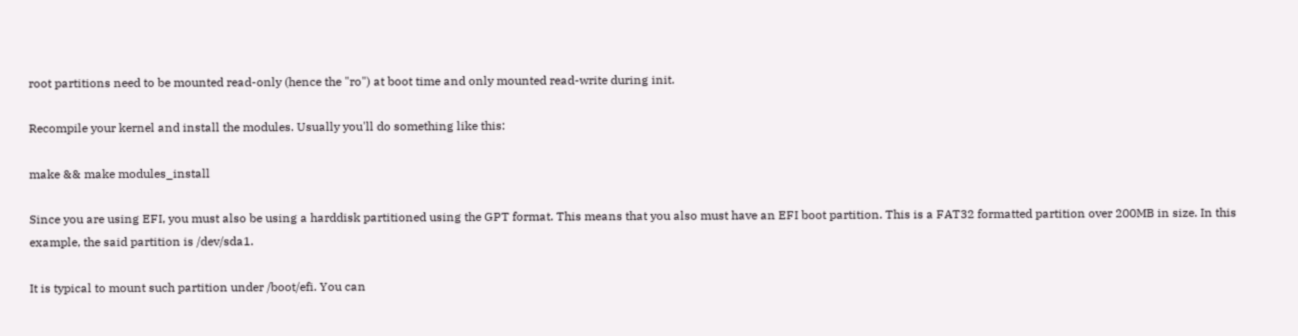root partitions need to be mounted read-only (hence the "ro") at boot time and only mounted read-write during init.

Recompile your kernel and install the modules. Usually you'll do something like this:

make && make modules_install

Since you are using EFI, you must also be using a harddisk partitioned using the GPT format. This means that you also must have an EFI boot partition. This is a FAT32 formatted partition over 200MB in size. In this example, the said partition is /dev/sda1.

It is typical to mount such partition under /boot/efi. You can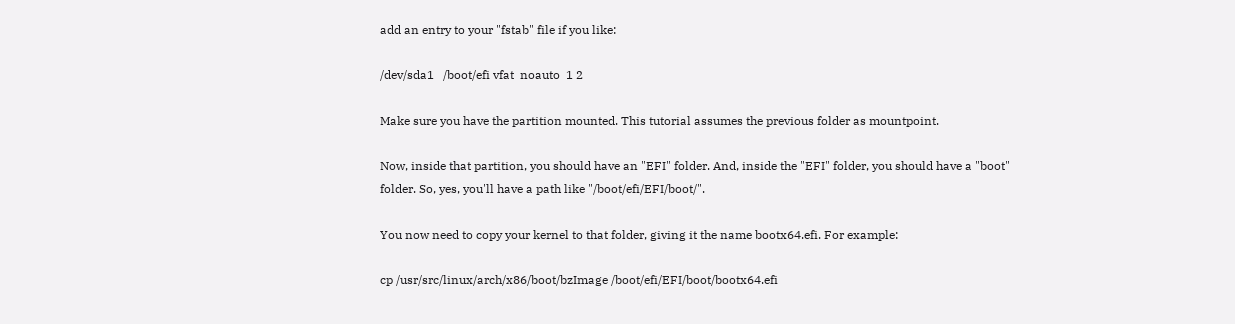add an entry to your "fstab" file if you like:

/dev/sda1   /boot/efi vfat  noauto  1 2

Make sure you have the partition mounted. This tutorial assumes the previous folder as mountpoint.

Now, inside that partition, you should have an "EFI" folder. And, inside the "EFI" folder, you should have a "boot" folder. So, yes, you'll have a path like "/boot/efi/EFI/boot/".

You now need to copy your kernel to that folder, giving it the name bootx64.efi. For example:

cp /usr/src/linux/arch/x86/boot/bzImage /boot/efi/EFI/boot/bootx64.efi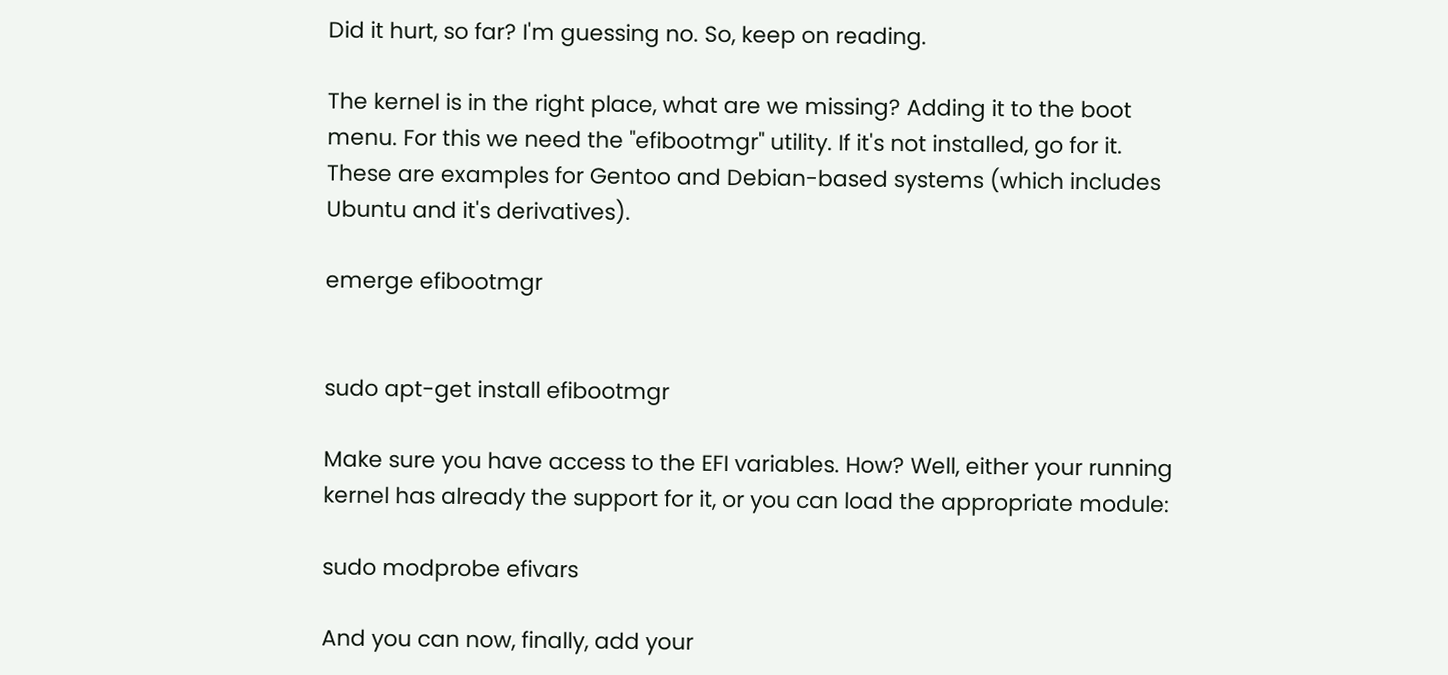Did it hurt, so far? I'm guessing no. So, keep on reading.

The kernel is in the right place, what are we missing? Adding it to the boot menu. For this we need the "efibootmgr" utility. If it's not installed, go for it. These are examples for Gentoo and Debian-based systems (which includes Ubuntu and it's derivatives).

emerge efibootmgr


sudo apt-get install efibootmgr

Make sure you have access to the EFI variables. How? Well, either your running kernel has already the support for it, or you can load the appropriate module:

sudo modprobe efivars

And you can now, finally, add your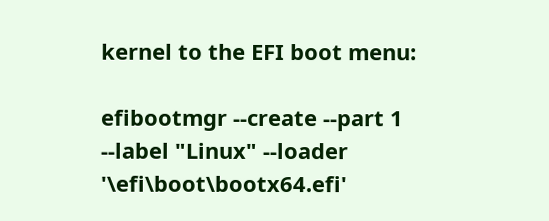kernel to the EFI boot menu:

efibootmgr --create --part 1 --label "Linux" --loader '\efi\boot\bootx64.efi'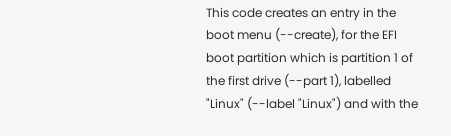This code creates an entry in the boot menu (--create), for the EFI boot partition which is partition 1 of the first drive (--part 1), labelled "Linux" (--label "Linux") and with the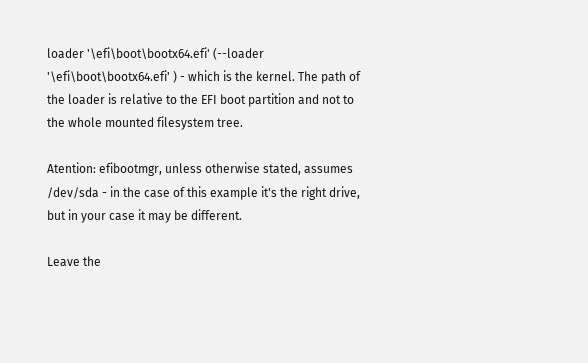loader '\efi\boot\bootx64.efi' (--loader '\efi\boot\bootx64.efi' ) - which is the kernel. The path of the loader is relative to the EFI boot partition and not to the whole mounted filesystem tree.

Atention: efibootmgr, unless otherwise stated, assumes /dev/sda - in the case of this example it's the right drive, but in your case it may be different.

Leave the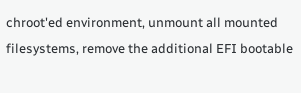chroot'ed environment, unmount all mounted filesystems, remove the additional EFI bootable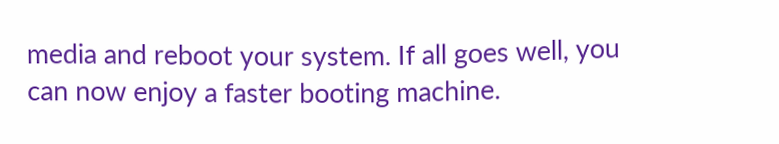media and reboot your system. If all goes well, you can now enjoy a faster booting machine.